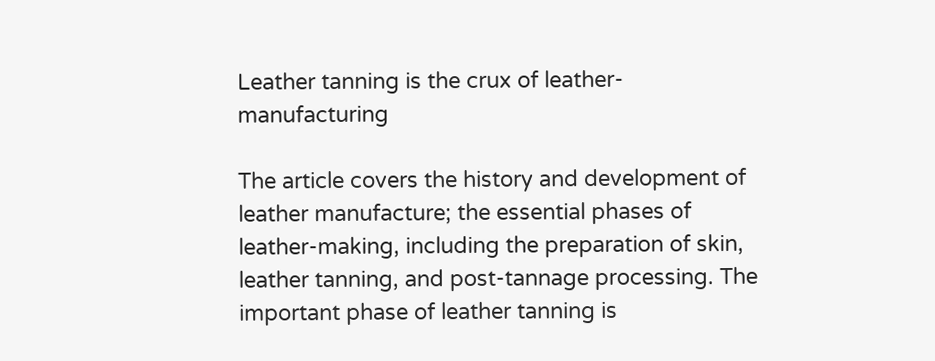Leather tanning is the crux of leather-manufacturing

The article covers the history and development of leather manufacture; the essential phases of leather-making, including the preparation of skin, leather tanning, and post-tannage processing. The important phase of leather tanning is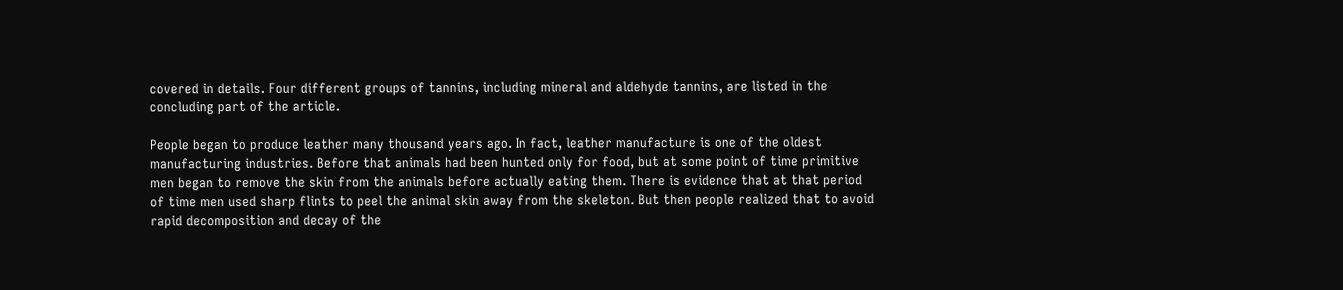covered in details. Four different groups of tannins, including mineral and aldehyde tannins, are listed in the concluding part of the article.

People began to produce leather many thousand years ago. In fact, leather manufacture is one of the oldest manufacturing industries. Before that animals had been hunted only for food, but at some point of time primitive men began to remove the skin from the animals before actually eating them. There is evidence that at that period of time men used sharp flints to peel the animal skin away from the skeleton. But then people realized that to avoid rapid decomposition and decay of the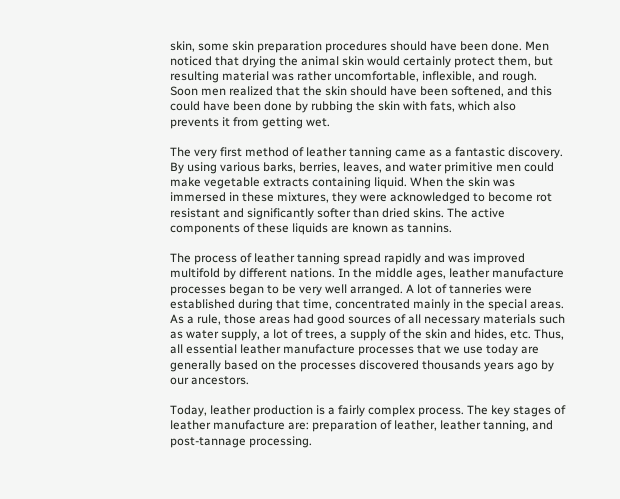skin, some skin preparation procedures should have been done. Men noticed that drying the animal skin would certainly protect them, but resulting material was rather uncomfortable, inflexible, and rough. Soon men realized that the skin should have been softened, and this could have been done by rubbing the skin with fats, which also prevents it from getting wet.

The very first method of leather tanning came as a fantastic discovery. By using various barks, berries, leaves, and water primitive men could make vegetable extracts containing liquid. When the skin was immersed in these mixtures, they were acknowledged to become rot resistant and significantly softer than dried skins. The active components of these liquids are known as tannins.

The process of leather tanning spread rapidly and was improved multifold by different nations. In the middle ages, leather manufacture processes began to be very well arranged. A lot of tanneries were established during that time, concentrated mainly in the special areas. As a rule, those areas had good sources of all necessary materials such as water supply, a lot of trees, a supply of the skin and hides, etc. Thus, all essential leather manufacture processes that we use today are generally based on the processes discovered thousands years ago by our ancestors.

Today, leather production is a fairly complex process. The key stages of leather manufacture are: preparation of leather, leather tanning, and post-tannage processing.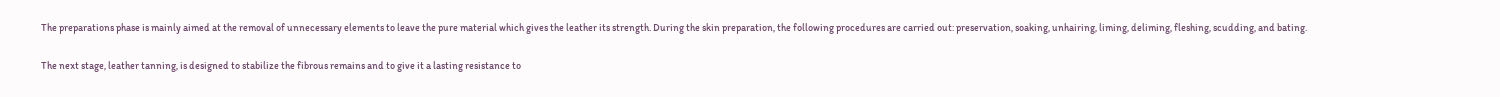The preparations phase is mainly aimed at the removal of unnecessary elements to leave the pure material which gives the leather its strength. During the skin preparation, the following procedures are carried out: preservation, soaking, unhairing, liming, deliming, fleshing, scudding, and bating.

The next stage, leather tanning, is designed to stabilize the fibrous remains and to give it a lasting resistance to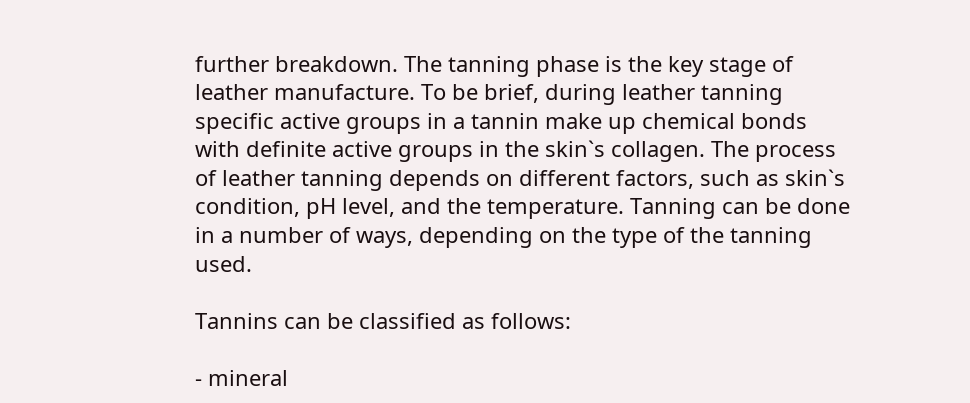further breakdown. The tanning phase is the key stage of leather manufacture. To be brief, during leather tanning specific active groups in a tannin make up chemical bonds with definite active groups in the skin`s collagen. The process of leather tanning depends on different factors, such as skin`s condition, pH level, and the temperature. Tanning can be done in a number of ways, depending on the type of the tanning used.

Tannins can be classified as follows:

- mineral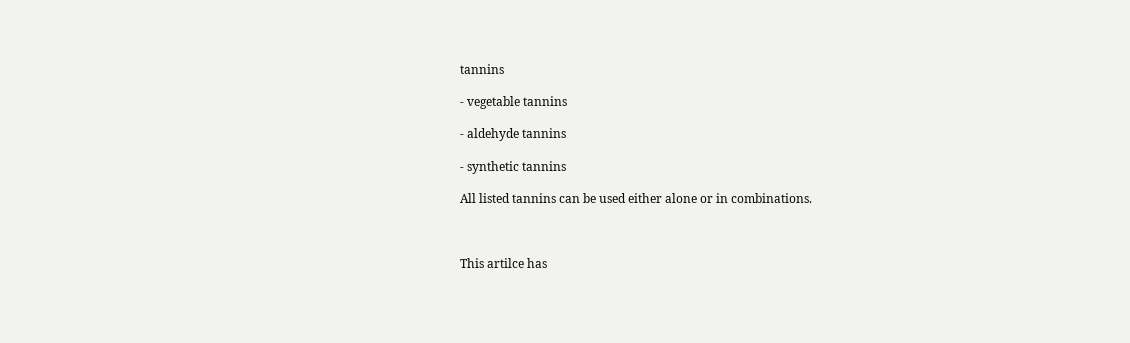tannins

- vegetable tannins

- aldehyde tannins

- synthetic tannins

All listed tannins can be used either alone or in combinations.



This artilce has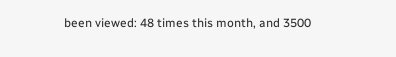been viewed: 48 times this month, and 3500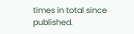times in total since published.